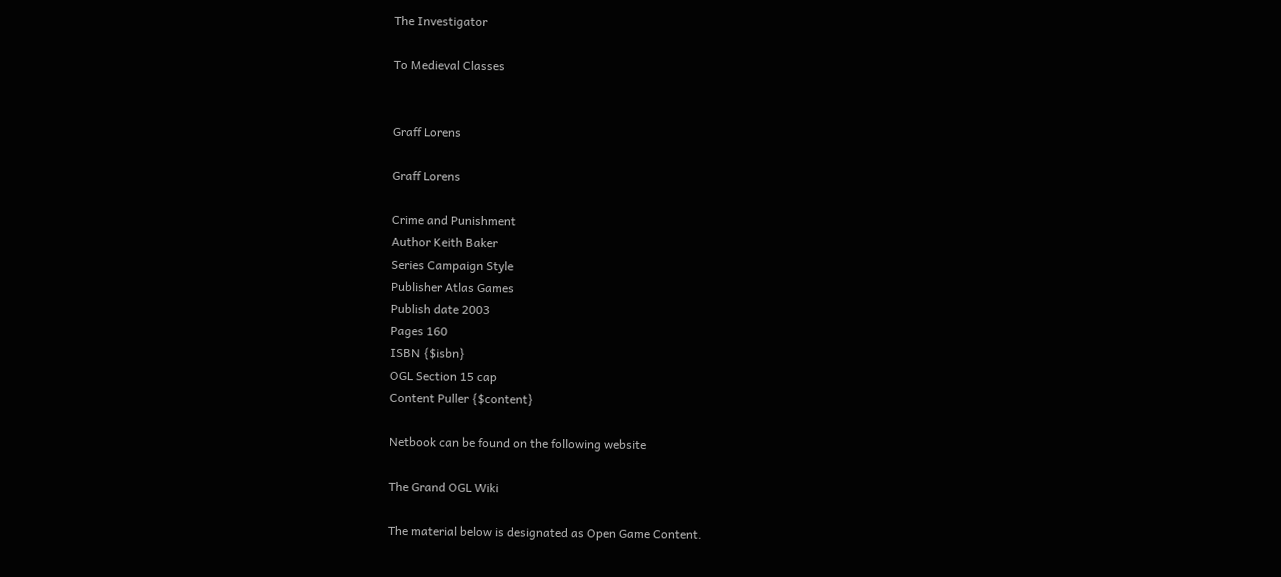The Investigator

To Medieval Classes


Graff Lorens

Graff Lorens

Crime and Punishment
Author Keith Baker
Series Campaign Style
Publisher Atlas Games
Publish date 2003
Pages 160
ISBN {$isbn}
OGL Section 15 cap
Content Puller {$content}

Netbook can be found on the following website

The Grand OGL Wiki

The material below is designated as Open Game Content.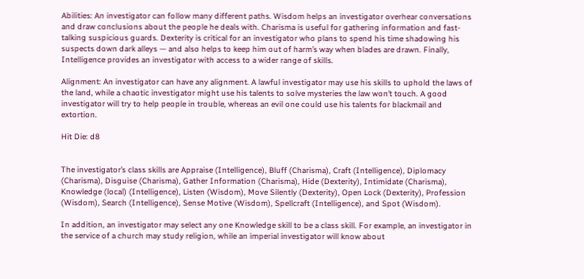Abilities: An investigator can follow many different paths. Wisdom helps an investigator overhear conversations and draw conclusions about the people he deals with. Charisma is useful for gathering information and fast-talking suspicious guards. Dexterity is critical for an investigator who plans to spend his time shadowing his suspects down dark alleys — and also helps to keep him out of harm’s way when blades are drawn. Finally, Intelligence provides an investigator with access to a wider range of skills.

Alignment: An investigator can have any alignment. A lawful investigator may use his skills to uphold the laws of the land, while a chaotic investigator might use his talents to solve mysteries the law won’t touch. A good investigator will try to help people in trouble, whereas an evil one could use his talents for blackmail and extortion.

Hit Die: d8


The investigator’s class skills are Appraise (Intelligence), Bluff (Charisma), Craft (Intelligence), Diplomacy (Charisma), Disguise (Charisma), Gather Information (Charisma), Hide (Dexterity), Intimidate (Charisma), Knowledge (local) (Intelligence), Listen (Wisdom), Move Silently (Dexterity), Open Lock (Dexterity), Profession (Wisdom), Search (Intelligence), Sense Motive (Wisdom), Spellcraft (Intelligence), and Spot (Wisdom).

In addition, an investigator may select any one Knowledge skill to be a class skill. For example, an investigator in the service of a church may study religion, while an imperial investigator will know about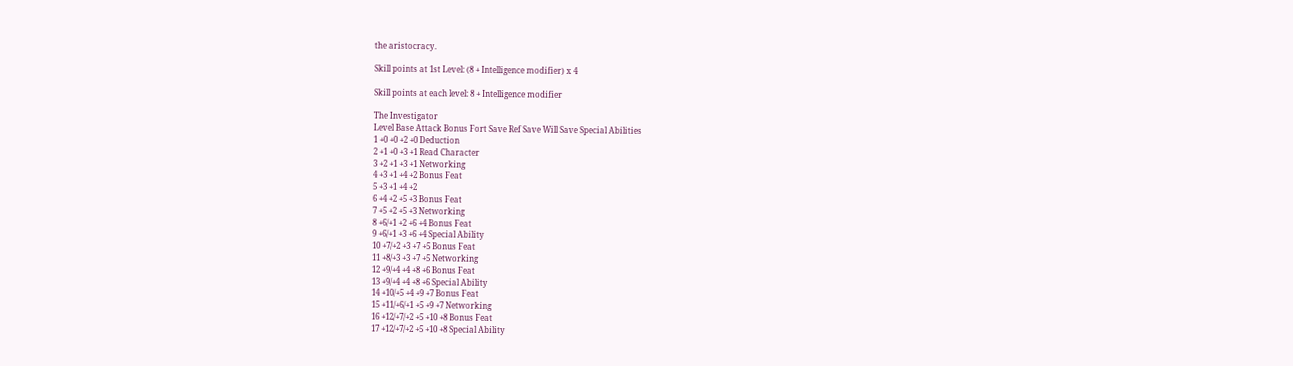the aristocracy.

Skill points at 1st Level: (8 + Intelligence modifier) x 4

Skill points at each level: 8 + Intelligence modifier

The Investigator
Level Base Attack Bonus Fort Save Ref Save Will Save Special Abilities
1 +0 +0 +2 +0 Deduction
2 +1 +0 +3 +1 Read Character
3 +2 +1 +3 +1 Networking
4 +3 +1 +4 +2 Bonus Feat
5 +3 +1 +4 +2
6 +4 +2 +5 +3 Bonus Feat
7 +5 +2 +5 +3 Networking
8 +6/+1 +2 +6 +4 Bonus Feat
9 +6/+1 +3 +6 +4 Special Ability
10 +7/+2 +3 +7 +5 Bonus Feat
11 +8/+3 +3 +7 +5 Networking
12 +9/+4 +4 +8 +6 Bonus Feat
13 +9/+4 +4 +8 +6 Special Ability
14 +10/+5 +4 +9 +7 Bonus Feat
15 +11/+6/+1 +5 +9 +7 Networking
16 +12/+7/+2 +5 +10 +8 Bonus Feat
17 +12/+7/+2 +5 +10 +8 Special Ability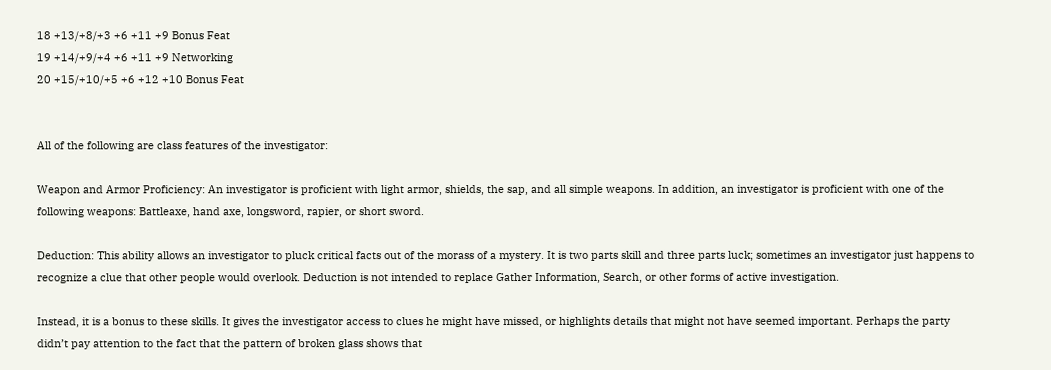18 +13/+8/+3 +6 +11 +9 Bonus Feat
19 +14/+9/+4 +6 +11 +9 Networking
20 +15/+10/+5 +6 +12 +10 Bonus Feat


All of the following are class features of the investigator:

Weapon and Armor Proficiency: An investigator is proficient with light armor, shields, the sap, and all simple weapons. In addition, an investigator is proficient with one of the following weapons: Battleaxe, hand axe, longsword, rapier, or short sword.

Deduction: This ability allows an investigator to pluck critical facts out of the morass of a mystery. It is two parts skill and three parts luck; sometimes an investigator just happens to recognize a clue that other people would overlook. Deduction is not intended to replace Gather Information, Search, or other forms of active investigation.

Instead, it is a bonus to these skills. It gives the investigator access to clues he might have missed, or highlights details that might not have seemed important. Perhaps the party didn’t pay attention to the fact that the pattern of broken glass shows that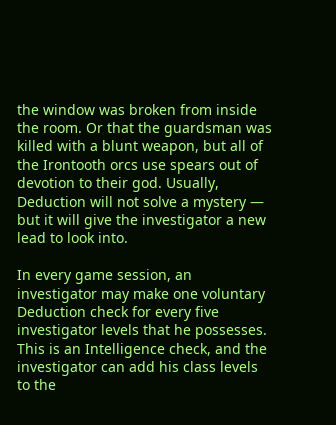the window was broken from inside the room. Or that the guardsman was killed with a blunt weapon, but all of the Irontooth orcs use spears out of devotion to their god. Usually, Deduction will not solve a mystery — but it will give the investigator a new lead to look into.

In every game session, an investigator may make one voluntary Deduction check for every five investigator levels that he possesses. This is an Intelligence check, and the investigator can add his class levels to the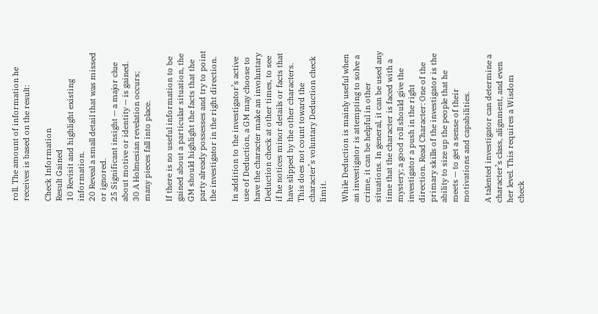roll. The amount of information he receives is based on the result:

Check Information
Result Gained
10 Revisit and highlight existing information.
20 Reveal a small detail that was missed or ignored.
25 Significant insight — a major clue about motive or identity — is gained.
30 A Holmesian revelation occurs; many pieces fall into place.

If there is no useful information to be gained about a particular situation, the GM should highlight the facts that the party already possesses and try to point the investigator in the right direction.

In addition to the investigator’s active use of Deduction, a GM may choose to have the character make an involuntary Deduction check at other times, to see if he notices minor details or facts that have slipped by the other characters. This does not count toward the character’s voluntary Deduction check limit.

While Deduction is mainly useful when an investigator is attempting to solve a crime, it can be helpful in other situations. In general, it can be used any time that the character is faced with a mystery; a good roll should give the investigator a push in the right direction. Read Character: One of the primary skills of the investigator is the ability to size up the people that he meets — to get a sense of their motivations and capabilities.

A talented investigator can determine a character’s class, alignment, and even her level. This requires a Wisdom check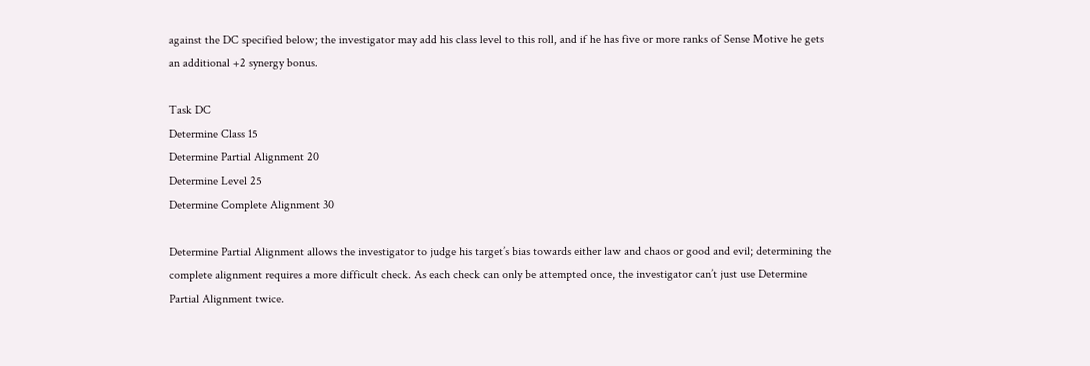against the DC specified below; the investigator may add his class level to this roll, and if he has five or more ranks of Sense Motive he gets an additional +2 synergy bonus.

Task DC
Determine Class 15
Determine Partial Alignment 20
Determine Level 25
Determine Complete Alignment 30

Determine Partial Alignment allows the investigator to judge his target’s bias towards either law and chaos or good and evil; determining the complete alignment requires a more difficult check. As each check can only be attempted once, the investigator can’t just use Determine Partial Alignment twice.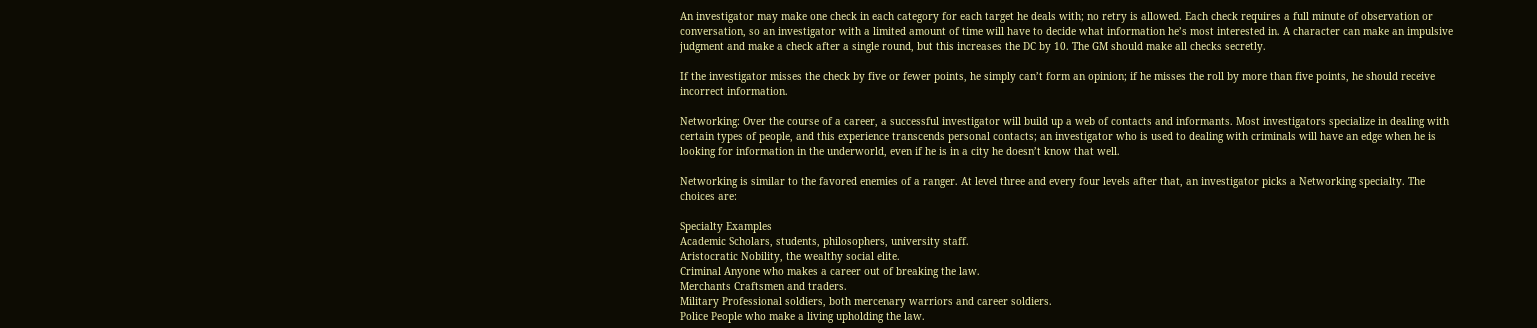An investigator may make one check in each category for each target he deals with; no retry is allowed. Each check requires a full minute of observation or conversation, so an investigator with a limited amount of time will have to decide what information he’s most interested in. A character can make an impulsive judgment and make a check after a single round, but this increases the DC by 10. The GM should make all checks secretly.

If the investigator misses the check by five or fewer points, he simply can’t form an opinion; if he misses the roll by more than five points, he should receive incorrect information.

Networking: Over the course of a career, a successful investigator will build up a web of contacts and informants. Most investigators specialize in dealing with certain types of people, and this experience transcends personal contacts; an investigator who is used to dealing with criminals will have an edge when he is looking for information in the underworld, even if he is in a city he doesn’t know that well.

Networking is similar to the favored enemies of a ranger. At level three and every four levels after that, an investigator picks a Networking specialty. The choices are:

Specialty Examples
Academic Scholars, students, philosophers, university staff.
Aristocratic Nobility, the wealthy social elite.
Criminal Anyone who makes a career out of breaking the law.
Merchants Craftsmen and traders.
Military Professional soldiers, both mercenary warriors and career soldiers.
Police People who make a living upholding the law.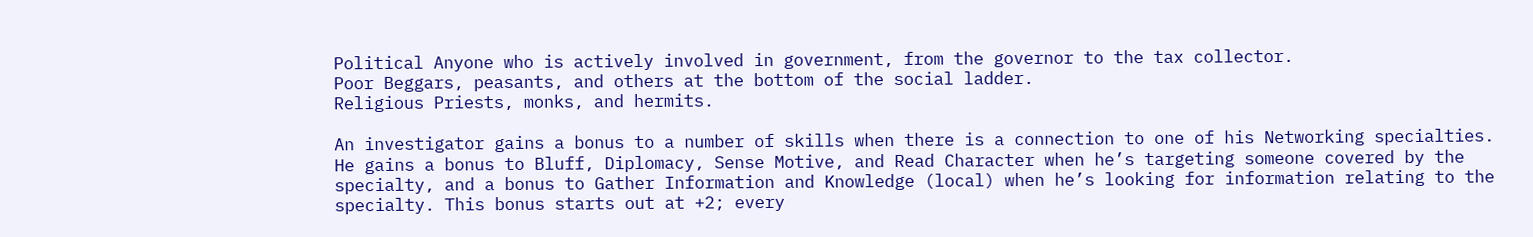Political Anyone who is actively involved in government, from the governor to the tax collector.
Poor Beggars, peasants, and others at the bottom of the social ladder.
Religious Priests, monks, and hermits.

An investigator gains a bonus to a number of skills when there is a connection to one of his Networking specialties. He gains a bonus to Bluff, Diplomacy, Sense Motive, and Read Character when he’s targeting someone covered by the specialty, and a bonus to Gather Information and Knowledge (local) when he’s looking for information relating to the specialty. This bonus starts out at +2; every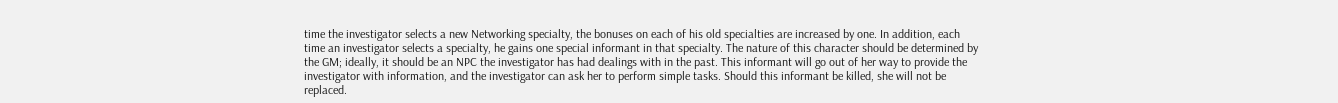time the investigator selects a new Networking specialty, the bonuses on each of his old specialties are increased by one. In addition, each time an investigator selects a specialty, he gains one special informant in that specialty. The nature of this character should be determined by the GM; ideally, it should be an NPC the investigator has had dealings with in the past. This informant will go out of her way to provide the investigator with information, and the investigator can ask her to perform simple tasks. Should this informant be killed, she will not be replaced.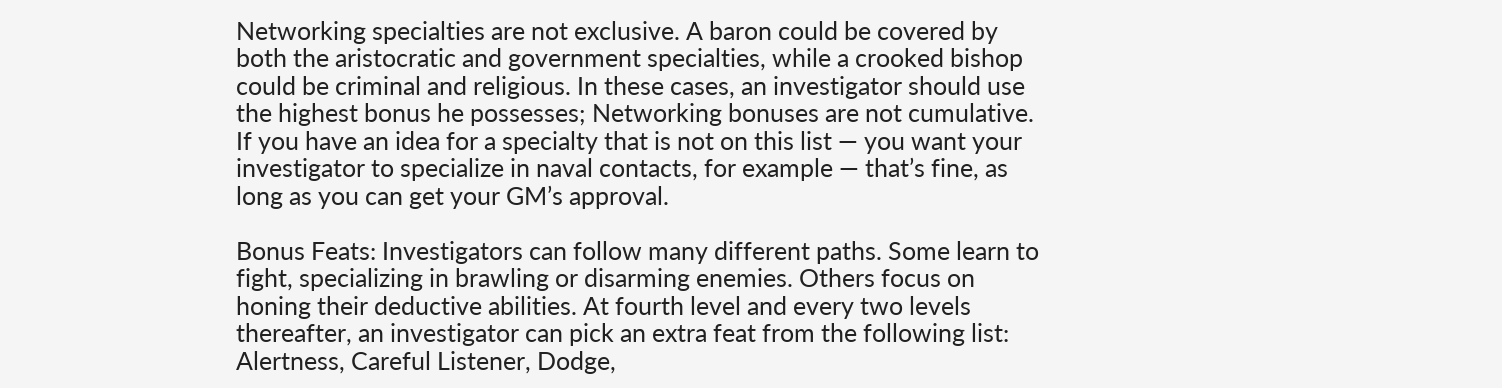Networking specialties are not exclusive. A baron could be covered by both the aristocratic and government specialties, while a crooked bishop could be criminal and religious. In these cases, an investigator should use the highest bonus he possesses; Networking bonuses are not cumulative. If you have an idea for a specialty that is not on this list — you want your investigator to specialize in naval contacts, for example — that’s fine, as long as you can get your GM’s approval.

Bonus Feats: Investigators can follow many different paths. Some learn to fight, specializing in brawling or disarming enemies. Others focus on honing their deductive abilities. At fourth level and every two levels thereafter, an investigator can pick an extra feat from the following list: Alertness, Careful Listener, Dodge,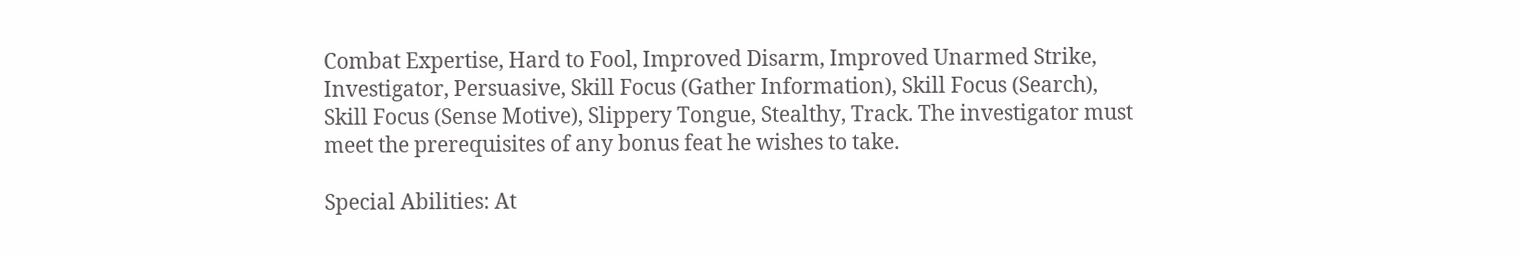Combat Expertise, Hard to Fool, Improved Disarm, Improved Unarmed Strike, Investigator, Persuasive, Skill Focus (Gather Information), Skill Focus (Search), Skill Focus (Sense Motive), Slippery Tongue, Stealthy, Track. The investigator must meet the prerequisites of any bonus feat he wishes to take.

Special Abilities: At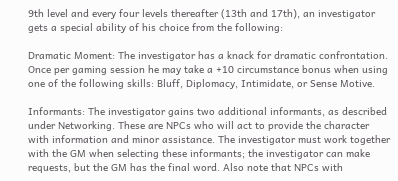9th level and every four levels thereafter (13th and 17th), an investigator gets a special ability of his choice from the following:

Dramatic Moment: The investigator has a knack for dramatic confrontation. Once per gaming session he may take a +10 circumstance bonus when using one of the following skills: Bluff, Diplomacy, Intimidate, or Sense Motive.

Informants: The investigator gains two additional informants, as described under Networking. These are NPCs who will act to provide the character with information and minor assistance. The investigator must work together with the GM when selecting these informants; the investigator can make requests, but the GM has the final word. Also note that NPCs with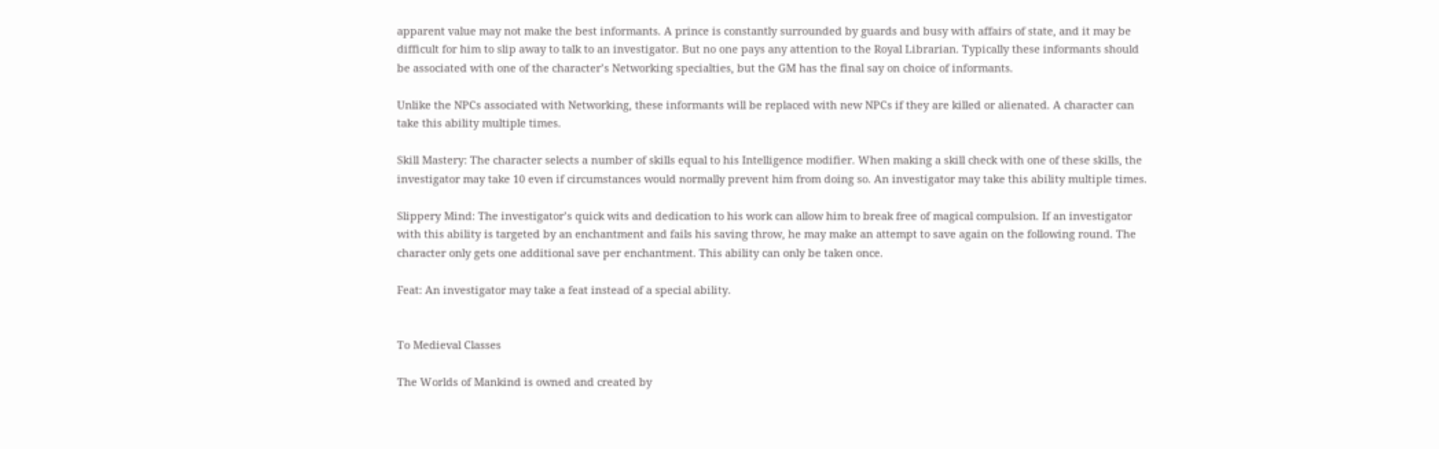apparent value may not make the best informants. A prince is constantly surrounded by guards and busy with affairs of state, and it may be difficult for him to slip away to talk to an investigator. But no one pays any attention to the Royal Librarian. Typically these informants should be associated with one of the character’s Networking specialties, but the GM has the final say on choice of informants.

Unlike the NPCs associated with Networking, these informants will be replaced with new NPCs if they are killed or alienated. A character can take this ability multiple times.

Skill Mastery: The character selects a number of skills equal to his Intelligence modifier. When making a skill check with one of these skills, the investigator may take 10 even if circumstances would normally prevent him from doing so. An investigator may take this ability multiple times.

Slippery Mind: The investigator’s quick wits and dedication to his work can allow him to break free of magical compulsion. If an investigator with this ability is targeted by an enchantment and fails his saving throw, he may make an attempt to save again on the following round. The character only gets one additional save per enchantment. This ability can only be taken once.

Feat: An investigator may take a feat instead of a special ability.


To Medieval Classes

The Worlds of Mankind is owned and created by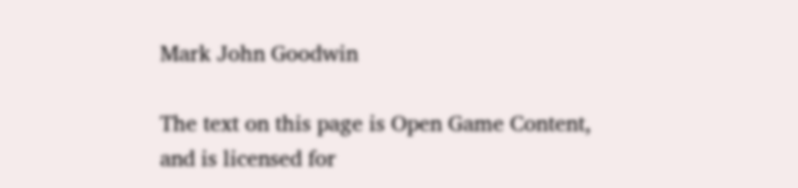Mark John Goodwin

The text on this page is Open Game Content, and is licensed for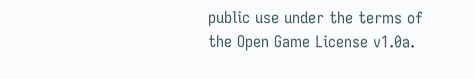public use under the terms of the Open Game License v1.0a.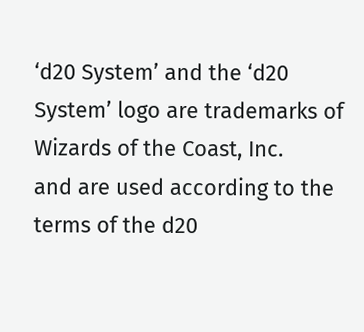‘d20 System’ and the ‘d20 System’ logo are trademarks of Wizards of the Coast, Inc.
and are used according to the terms of the d20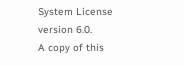System License version 6.0.
A copy of this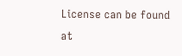License can be found at